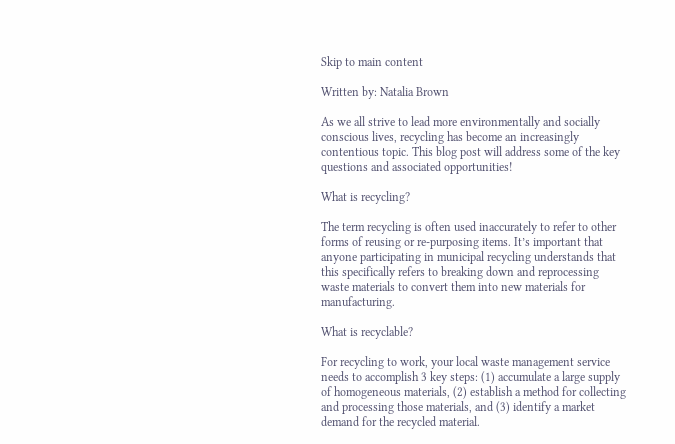Skip to main content

Written by: Natalia Brown

As we all strive to lead more environmentally and socially conscious lives, recycling has become an increasingly contentious topic. This blog post will address some of the key questions and associated opportunities!

What is recycling?

The term recycling is often used inaccurately to refer to other forms of reusing or re-purposing items. It’s important that anyone participating in municipal recycling understands that this specifically refers to breaking down and reprocessing waste materials to convert them into new materials for manufacturing.

What is recyclable?

For recycling to work, your local waste management service needs to accomplish 3 key steps: (1) accumulate a large supply of homogeneous materials, (2) establish a method for collecting and processing those materials, and (3) identify a market demand for the recycled material.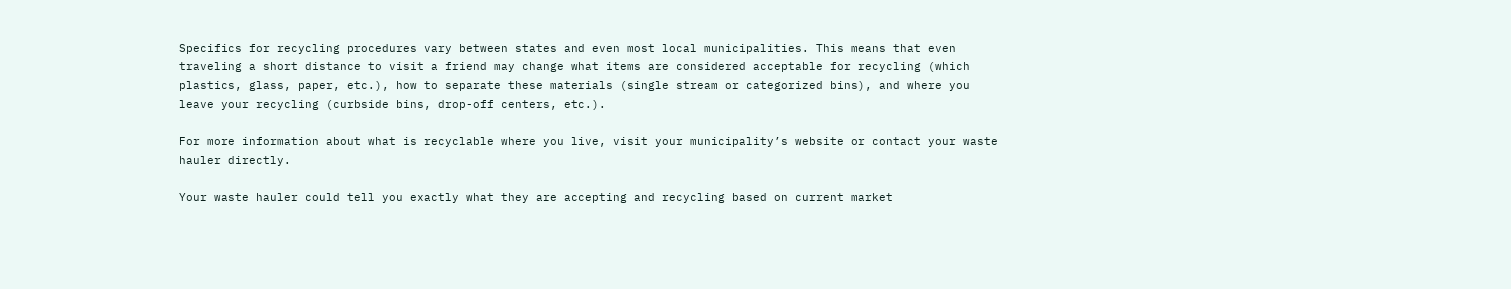Specifics for recycling procedures vary between states and even most local municipalities. This means that even traveling a short distance to visit a friend may change what items are considered acceptable for recycling (which plastics, glass, paper, etc.), how to separate these materials (single stream or categorized bins), and where you leave your recycling (curbside bins, drop-off centers, etc.).

For more information about what is recyclable where you live, visit your municipality’s website or contact your waste hauler directly.

Your waste hauler could tell you exactly what they are accepting and recycling based on current market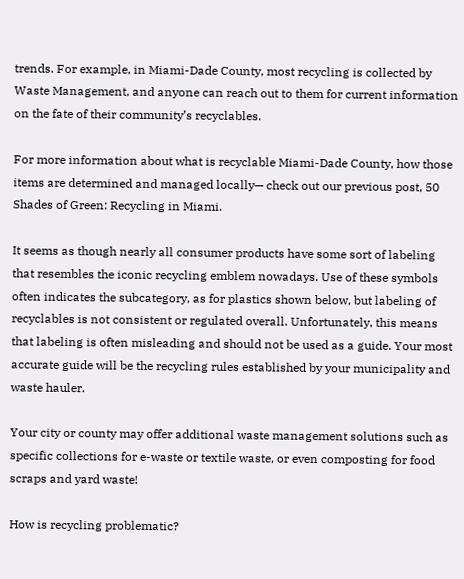trends. For example, in Miami-Dade County, most recycling is collected by Waste Management, and anyone can reach out to them for current information on the fate of their community’s recyclables.

For more information about what is recyclable Miami-Dade County, how those items are determined and managed locally— check out our previous post, 50 Shades of Green: Recycling in Miami.

It seems as though nearly all consumer products have some sort of labeling that resembles the iconic recycling emblem nowadays. Use of these symbols often indicates the subcategory, as for plastics shown below, but labeling of recyclables is not consistent or regulated overall. Unfortunately, this means that labeling is often misleading and should not be used as a guide. Your most accurate guide will be the recycling rules established by your municipality and waste hauler.

Your city or county may offer additional waste management solutions such as specific collections for e-waste or textile waste, or even composting for food scraps and yard waste!

How is recycling problematic?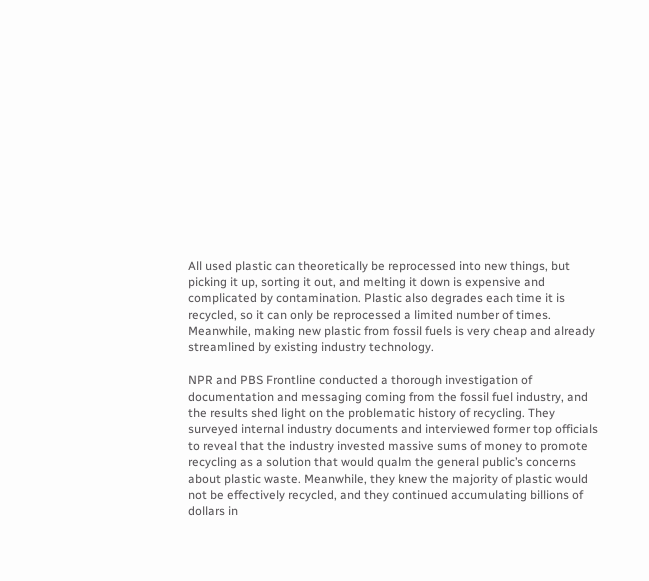All used plastic can theoretically be reprocessed into new things, but picking it up, sorting it out, and melting it down is expensive and complicated by contamination. Plastic also degrades each time it is recycled, so it can only be reprocessed a limited number of times. Meanwhile, making new plastic from fossil fuels is very cheap and already streamlined by existing industry technology.

NPR and PBS Frontline conducted a thorough investigation of documentation and messaging coming from the fossil fuel industry, and the results shed light on the problematic history of recycling. They surveyed internal industry documents and interviewed former top officials to reveal that the industry invested massive sums of money to promote recycling as a solution that would qualm the general public’s concerns about plastic waste. Meanwhile, they knew the majority of plastic would not be effectively recycled, and they continued accumulating billions of dollars in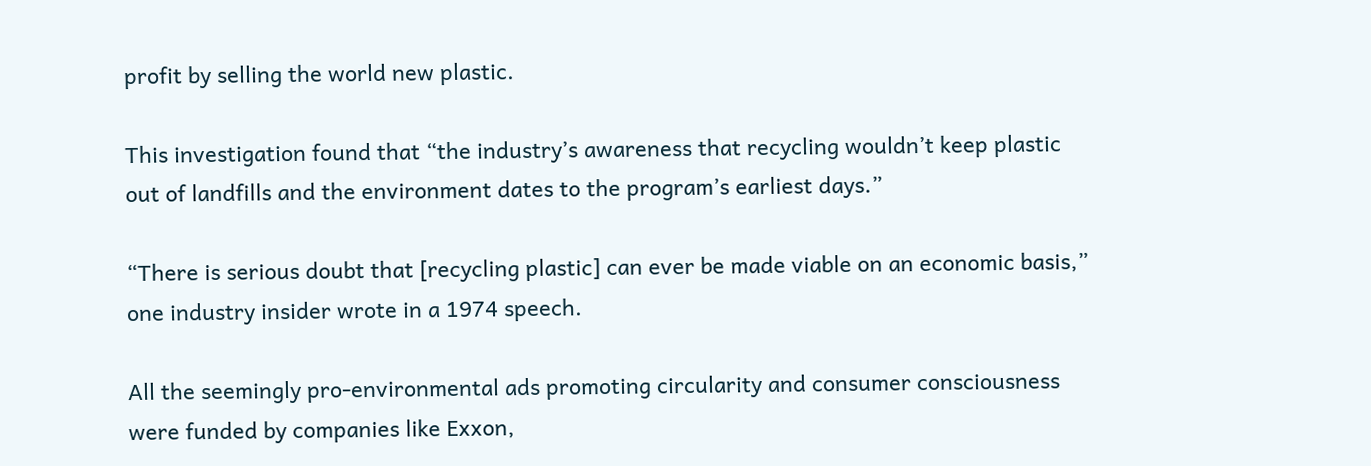profit by selling the world new plastic.

This investigation found that “the industry’s awareness that recycling wouldn’t keep plastic out of landfills and the environment dates to the program’s earliest days.”

“There is serious doubt that [recycling plastic] can ever be made viable on an economic basis,” one industry insider wrote in a 1974 speech.

All the seemingly pro-environmental ads promoting circularity and consumer consciousness were funded by companies like Exxon,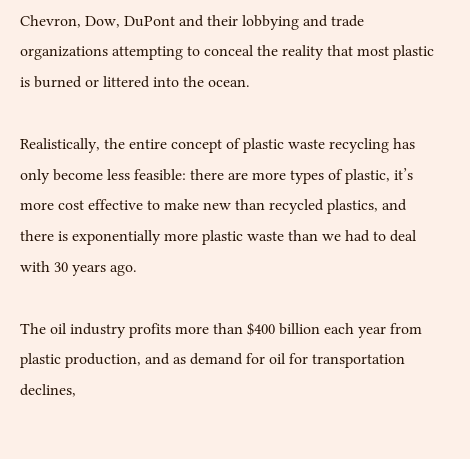Chevron, Dow, DuPont and their lobbying and trade organizations attempting to conceal the reality that most plastic is burned or littered into the ocean.

Realistically, the entire concept of plastic waste recycling has only become less feasible: there are more types of plastic, it’s more cost effective to make new than recycled plastics, and there is exponentially more plastic waste than we had to deal with 30 years ago.

The oil industry profits more than $400 billion each year from plastic production, and as demand for oil for transportation declines,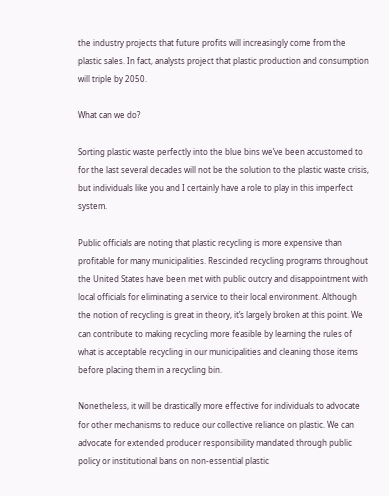the industry projects that future profits will increasingly come from the plastic sales. In fact, analysts project that plastic production and consumption will triple by 2050.

What can we do?

Sorting plastic waste perfectly into the blue bins we’ve been accustomed to for the last several decades will not be the solution to the plastic waste crisis, but individuals like you and I certainly have a role to play in this imperfect system.

Public officials are noting that plastic recycling is more expensive than profitable for many municipalities. Rescinded recycling programs throughout the United States have been met with public outcry and disappointment with local officials for eliminating a service to their local environment. Although the notion of recycling is great in theory, it’s largely broken at this point. We can contribute to making recycling more feasible by learning the rules of what is acceptable recycling in our municipalities and cleaning those items before placing them in a recycling bin.

Nonetheless, it will be drastically more effective for individuals to advocate for other mechanisms to reduce our collective reliance on plastic. We can advocate for extended producer responsibility mandated through public policy or institutional bans on non-essential plastic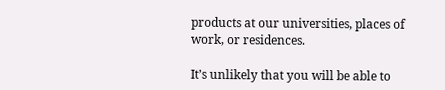products at our universities, places of work, or residences.

It’s unlikely that you will be able to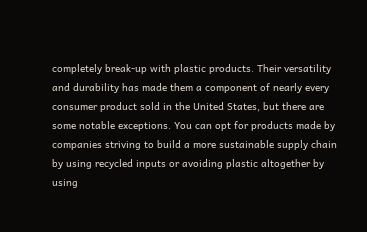completely break-up with plastic products. Their versatility and durability has made them a component of nearly every consumer product sold in the United States, but there are some notable exceptions. You can opt for products made by companies striving to build a more sustainable supply chain by using recycled inputs or avoiding plastic altogether by using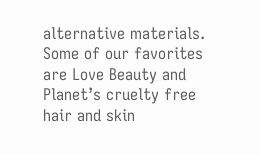alternative materials. Some of our favorites are Love Beauty and Planet’s cruelty free hair and skin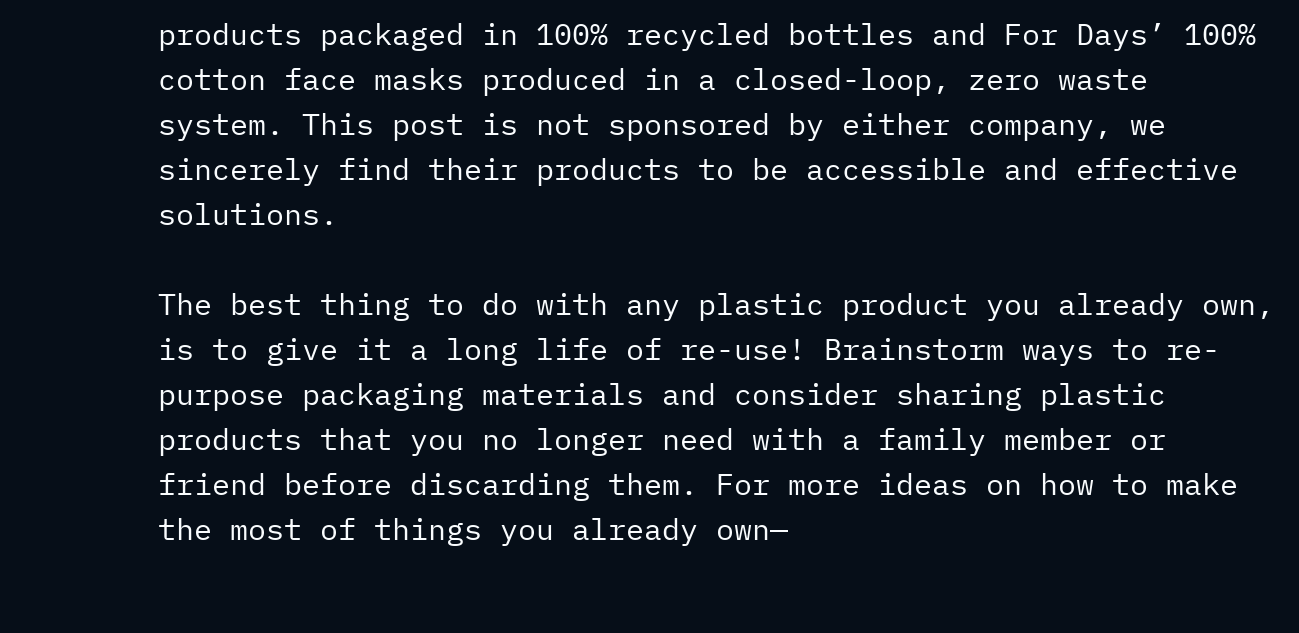products packaged in 100% recycled bottles and For Days’ 100% cotton face masks produced in a closed-loop, zero waste system. This post is not sponsored by either company, we sincerely find their products to be accessible and effective solutions.

The best thing to do with any plastic product you already own, is to give it a long life of re-use! Brainstorm ways to re-purpose packaging materials and consider sharing plastic products that you no longer need with a family member or friend before discarding them. For more ideas on how to make the most of things you already own—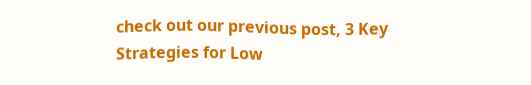check out our previous post, 3 Key Strategies for Low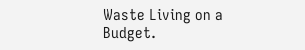Waste Living on a Budget.